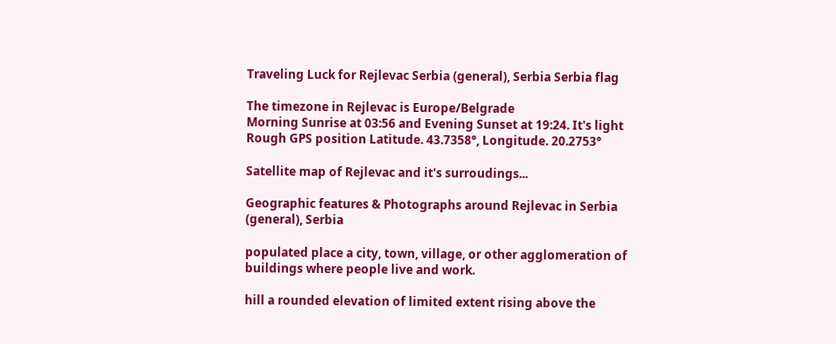Traveling Luck for Rejlevac Serbia (general), Serbia Serbia flag

The timezone in Rejlevac is Europe/Belgrade
Morning Sunrise at 03:56 and Evening Sunset at 19:24. It's light
Rough GPS position Latitude. 43.7358°, Longitude. 20.2753°

Satellite map of Rejlevac and it's surroudings...

Geographic features & Photographs around Rejlevac in Serbia (general), Serbia

populated place a city, town, village, or other agglomeration of buildings where people live and work.

hill a rounded elevation of limited extent rising above the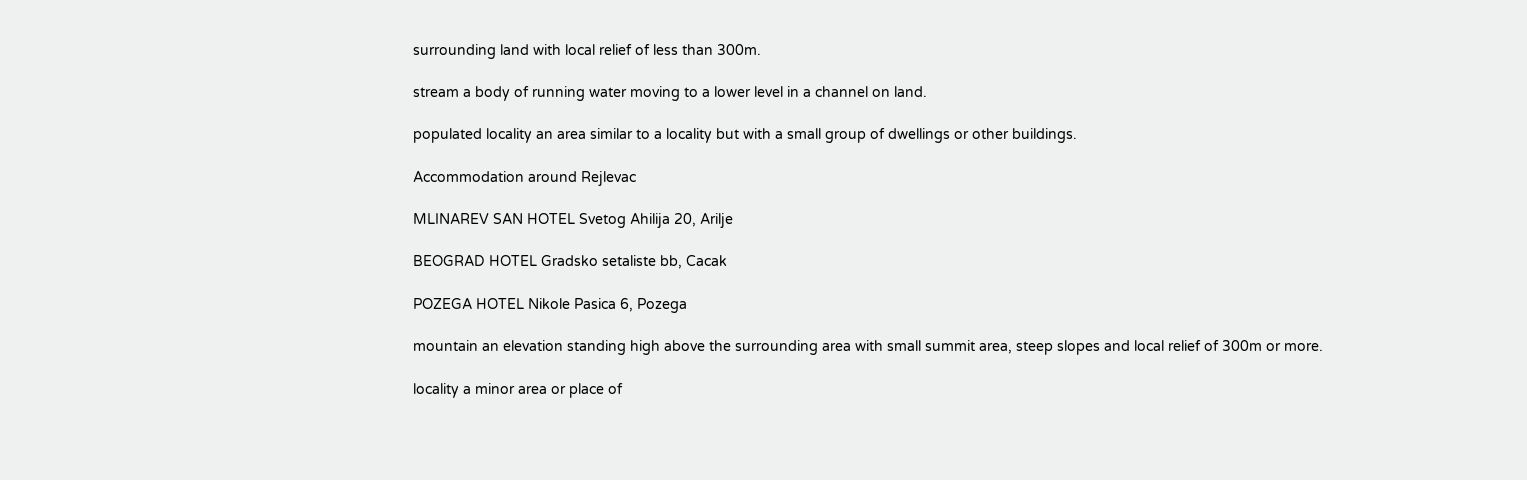surrounding land with local relief of less than 300m.

stream a body of running water moving to a lower level in a channel on land.

populated locality an area similar to a locality but with a small group of dwellings or other buildings.

Accommodation around Rejlevac

MLINAREV SAN HOTEL Svetog Ahilija 20, Arilje

BEOGRAD HOTEL Gradsko setaliste bb, Cacak

POZEGA HOTEL Nikole Pasica 6, Pozega

mountain an elevation standing high above the surrounding area with small summit area, steep slopes and local relief of 300m or more.

locality a minor area or place of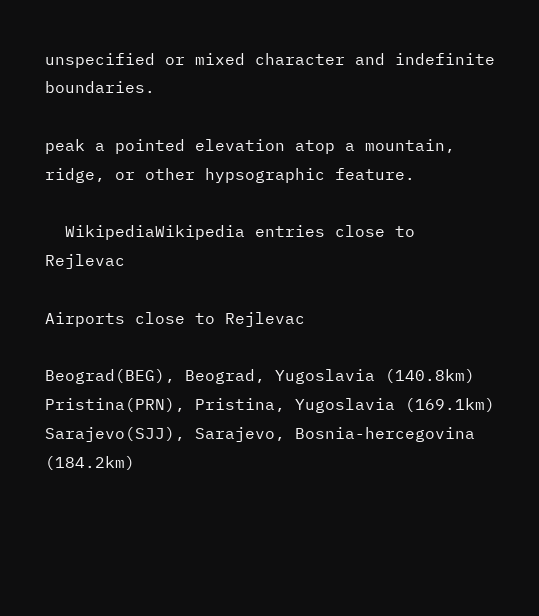unspecified or mixed character and indefinite boundaries.

peak a pointed elevation atop a mountain, ridge, or other hypsographic feature.

  WikipediaWikipedia entries close to Rejlevac

Airports close to Rejlevac

Beograd(BEG), Beograd, Yugoslavia (140.8km)
Pristina(PRN), Pristina, Yugoslavia (169.1km)
Sarajevo(SJJ), Sarajevo, Bosnia-hercegovina (184.2km)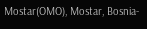Mostar(OMO), Mostar, Bosnia-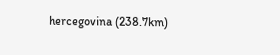hercegovina (238.7km)